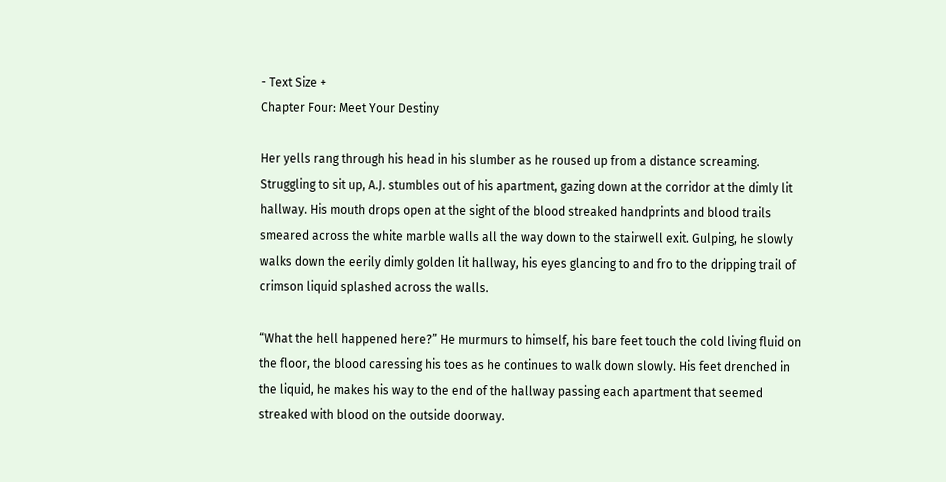- Text Size +
Chapter Four: Meet Your Destiny

Her yells rang through his head in his slumber as he roused up from a distance screaming. Struggling to sit up, A.J. stumbles out of his apartment, gazing down at the corridor at the dimly lit hallway. His mouth drops open at the sight of the blood streaked handprints and blood trails smeared across the white marble walls all the way down to the stairwell exit. Gulping, he slowly walks down the eerily dimly golden lit hallway, his eyes glancing to and fro to the dripping trail of crimson liquid splashed across the walls.

“What the hell happened here?” He murmurs to himself, his bare feet touch the cold living fluid on the floor, the blood caressing his toes as he continues to walk down slowly. His feet drenched in the liquid, he makes his way to the end of the hallway passing each apartment that seemed streaked with blood on the outside doorway.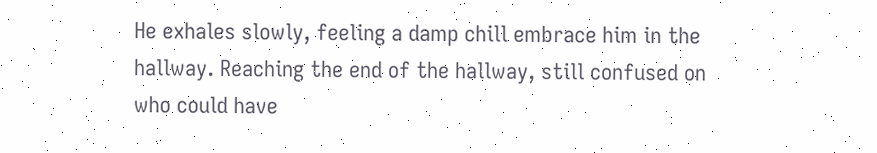He exhales slowly, feeling a damp chill embrace him in the hallway. Reaching the end of the hallway, still confused on who could have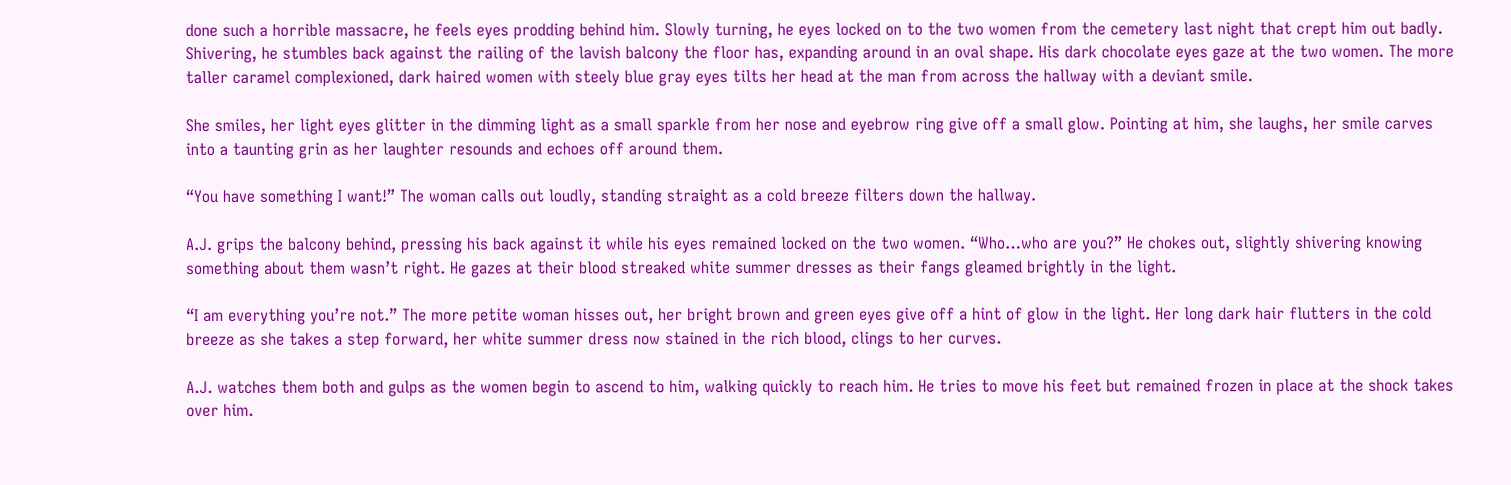done such a horrible massacre, he feels eyes prodding behind him. Slowly turning, he eyes locked on to the two women from the cemetery last night that crept him out badly. Shivering, he stumbles back against the railing of the lavish balcony the floor has, expanding around in an oval shape. His dark chocolate eyes gaze at the two women. The more taller caramel complexioned, dark haired women with steely blue gray eyes tilts her head at the man from across the hallway with a deviant smile.

She smiles, her light eyes glitter in the dimming light as a small sparkle from her nose and eyebrow ring give off a small glow. Pointing at him, she laughs, her smile carves into a taunting grin as her laughter resounds and echoes off around them.

“You have something I want!” The woman calls out loudly, standing straight as a cold breeze filters down the hallway.

A.J. grips the balcony behind, pressing his back against it while his eyes remained locked on the two women. “Who…who are you?” He chokes out, slightly shivering knowing something about them wasn’t right. He gazes at their blood streaked white summer dresses as their fangs gleamed brightly in the light.

“I am everything you’re not.” The more petite woman hisses out, her bright brown and green eyes give off a hint of glow in the light. Her long dark hair flutters in the cold breeze as she takes a step forward, her white summer dress now stained in the rich blood, clings to her curves.

A.J. watches them both and gulps as the women begin to ascend to him, walking quickly to reach him. He tries to move his feet but remained frozen in place at the shock takes over him.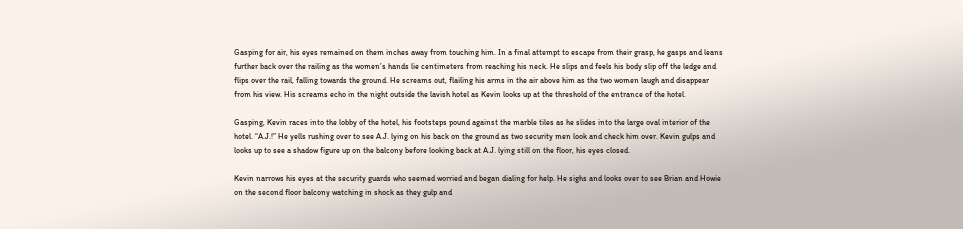Gasping for air, his eyes remained on them inches away from touching him. In a final attempt to escape from their grasp, he gasps and leans further back over the railing as the women’s hands lie centimeters from reaching his neck. He slips and feels his body slip off the ledge and flips over the rail, falling towards the ground. He screams out, flailing his arms in the air above him as the two women laugh and disappear from his view. His screams echo in the night outside the lavish hotel as Kevin looks up at the threshold of the entrance of the hotel.

Gasping, Kevin races into the lobby of the hotel, his footsteps pound against the marble tiles as he slides into the large oval interior of the hotel. “A.J.!” He yells rushing over to see A.J. lying on his back on the ground as two security men look and check him over. Kevin gulps and looks up to see a shadow figure up on the balcony before looking back at A.J. lying still on the floor, his eyes closed.

Kevin narrows his eyes at the security guards who seemed worried and began dialing for help. He sighs and looks over to see Brian and Howie on the second floor balcony watching in shock as they gulp and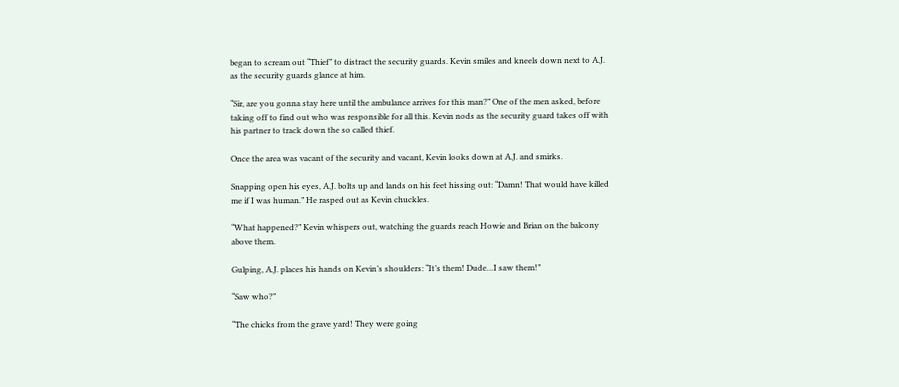began to scream out “Thief” to distract the security guards. Kevin smiles and kneels down next to A.J. as the security guards glance at him.

“Sir, are you gonna stay here until the ambulance arrives for this man?” One of the men asked, before taking off to find out who was responsible for all this. Kevin nods as the security guard takes off with his partner to track down the so called thief.

Once the area was vacant of the security and vacant, Kevin looks down at A.J. and smirks.

Snapping open his eyes, A.J. bolts up and lands on his feet hissing out: “Damn! That would have killed me if I was human.” He rasped out as Kevin chuckles.

“What happened?” Kevin whispers out, watching the guards reach Howie and Brian on the balcony above them.

Gulping, A.J. places his hands on Kevin’s shoulders: “It’s them! Dude…I saw them!”

“Saw who?”

“The chicks from the grave yard! They were going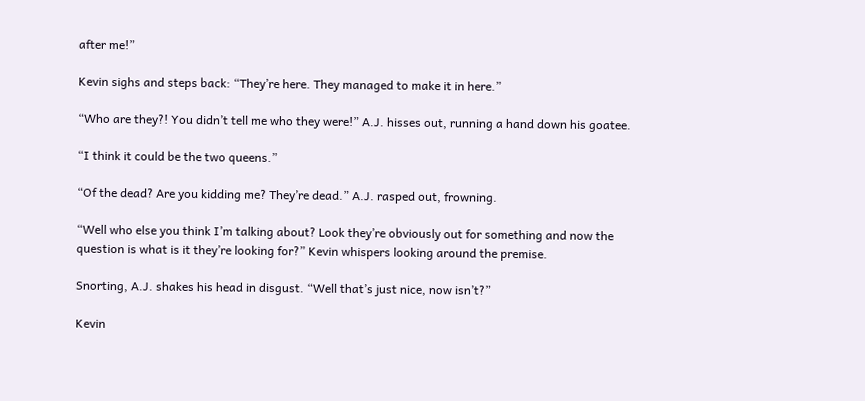after me!”

Kevin sighs and steps back: “They’re here. They managed to make it in here.”

“Who are they?! You didn’t tell me who they were!” A.J. hisses out, running a hand down his goatee.

“I think it could be the two queens.”

“Of the dead? Are you kidding me? They’re dead.” A.J. rasped out, frowning.

“Well who else you think I’m talking about? Look they’re obviously out for something and now the question is what is it they’re looking for?” Kevin whispers looking around the premise.

Snorting, A.J. shakes his head in disgust. “Well that’s just nice, now isn’t?”

Kevin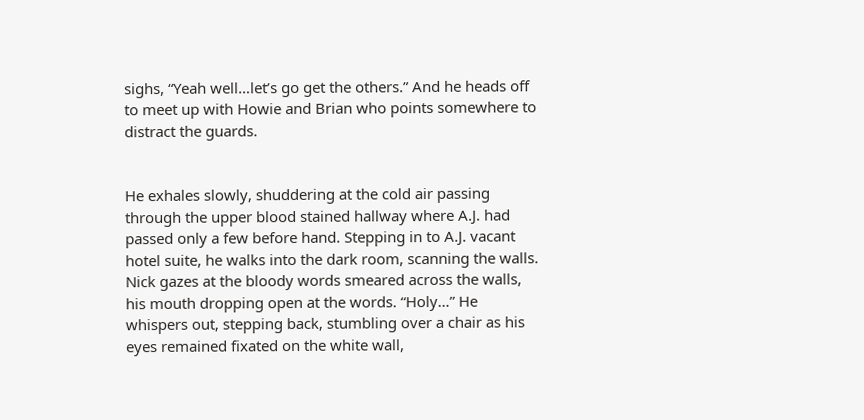sighs, “Yeah well…let’s go get the others.” And he heads off to meet up with Howie and Brian who points somewhere to distract the guards.


He exhales slowly, shuddering at the cold air passing through the upper blood stained hallway where A.J. had passed only a few before hand. Stepping in to A.J. vacant hotel suite, he walks into the dark room, scanning the walls. Nick gazes at the bloody words smeared across the walls, his mouth dropping open at the words. “Holy…” He whispers out, stepping back, stumbling over a chair as his eyes remained fixated on the white wall,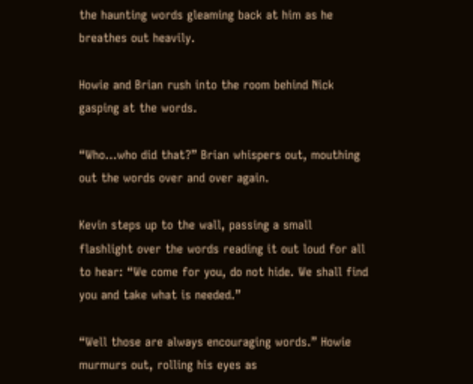the haunting words gleaming back at him as he breathes out heavily.

Howie and Brian rush into the room behind Nick gasping at the words.

“Who…who did that?” Brian whispers out, mouthing out the words over and over again.

Kevin steps up to the wall, passing a small flashlight over the words reading it out loud for all to hear: “We come for you, do not hide. We shall find you and take what is needed.”

“Well those are always encouraging words.” Howie murmurs out, rolling his eyes as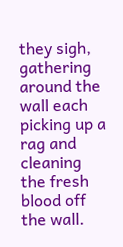they sigh, gathering around the wall each picking up a rag and cleaning the fresh blood off the wall.